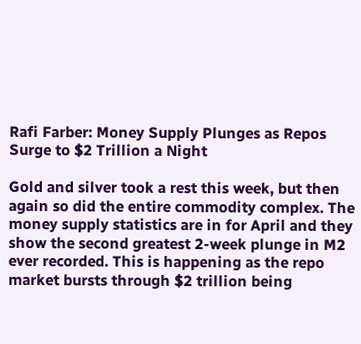Rafi Farber: Money Supply Plunges as Repos Surge to $2 Trillion a Night

Gold and silver took a rest this week, but then again so did the entire commodity complex. The money supply statistics are in for April and they show the second greatest 2-week plunge in M2 ever recorded. This is happening as the repo market bursts through $2 trillion being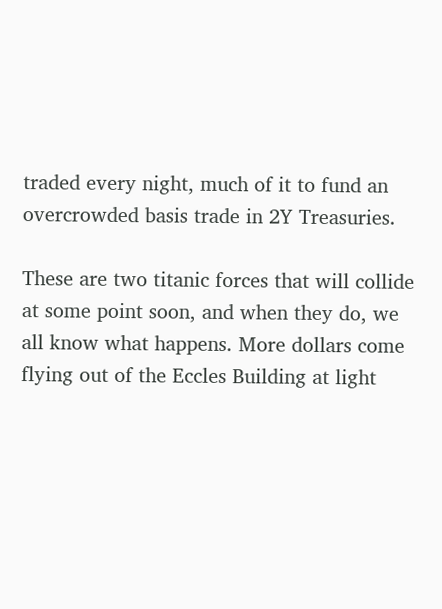traded every night, much of it to fund an overcrowded basis trade in 2Y Treasuries.

These are two titanic forces that will collide at some point soon, and when they do, we all know what happens. More dollars come flying out of the Eccles Building at light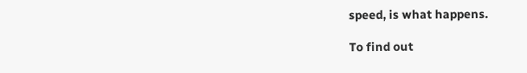speed, is what happens.

To find out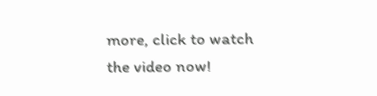more, click to watch the video now!